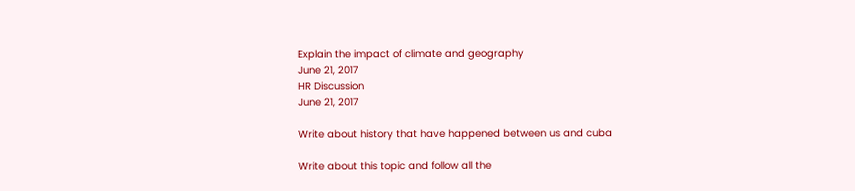Explain the impact of climate and geography
June 21, 2017
HR Discussion
June 21, 2017

Write about history that have happened between us and cuba

Write about this topic and follow all the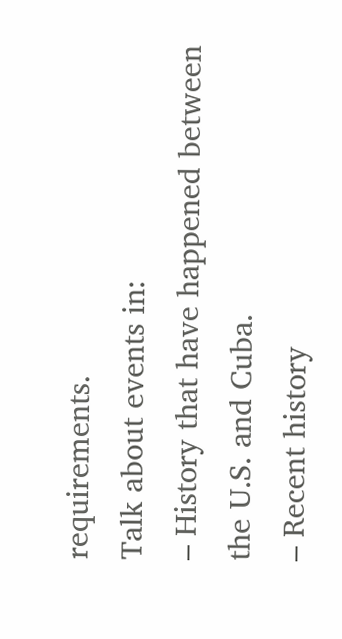requirements.
Talk about events in:
– History that have happened between the U.S. and Cuba.
– Recent history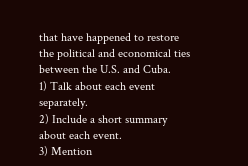that have happened to restore the political and economical ties between the U.S. and Cuba.
1) Talk about each event separately.
2) Include a short summary about each event.
3) Mention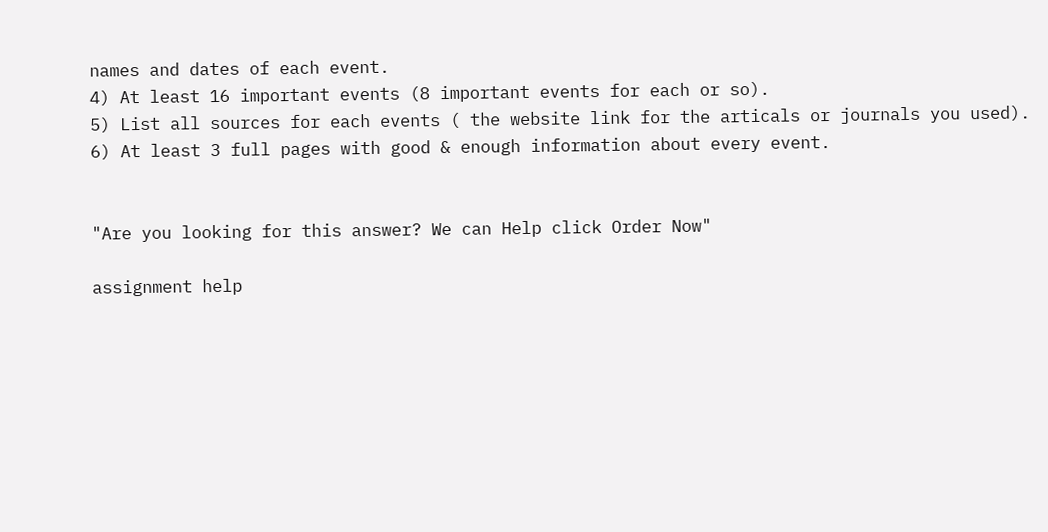names and dates of each event.
4) At least 16 important events (8 important events for each or so).
5) List all sources for each events ( the website link for the articals or journals you used).
6) At least 3 full pages with good & enough information about every event.


"Are you looking for this answer? We can Help click Order Now"

assignment help